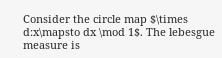Consider the circle map $\times d:x\mapsto dx \mod 1$. The lebesgue measure is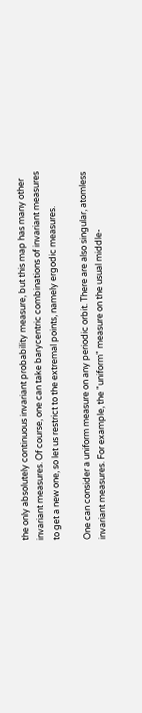the only absolutely continuous invariant probability measure, but this map has many other invariant measures. Of course, one can take barycentric combinations of invariant measures to get a new one, so let us restrict to the extremal points, namely ergodic measures.

One can consider a uniform measure on any periodic orbit. There are also singular, atomless invariant measures. For example, the "uniform" measure on the usual middle-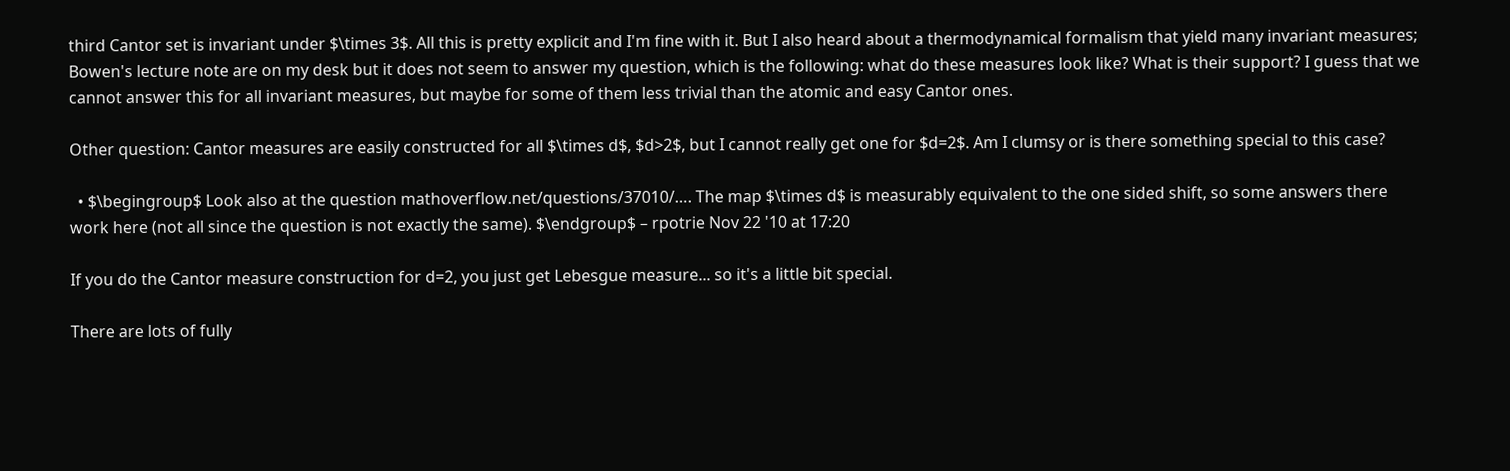third Cantor set is invariant under $\times 3$. All this is pretty explicit and I'm fine with it. But I also heard about a thermodynamical formalism that yield many invariant measures; Bowen's lecture note are on my desk but it does not seem to answer my question, which is the following: what do these measures look like? What is their support? I guess that we cannot answer this for all invariant measures, but maybe for some of them less trivial than the atomic and easy Cantor ones.

Other question: Cantor measures are easily constructed for all $\times d$, $d>2$, but I cannot really get one for $d=2$. Am I clumsy or is there something special to this case?

  • $\begingroup$ Look also at the question mathoverflow.net/questions/37010/…. The map $\times d$ is measurably equivalent to the one sided shift, so some answers there work here (not all since the question is not exactly the same). $\endgroup$ – rpotrie Nov 22 '10 at 17:20

If you do the Cantor measure construction for d=2, you just get Lebesgue measure... so it's a little bit special.

There are lots of fully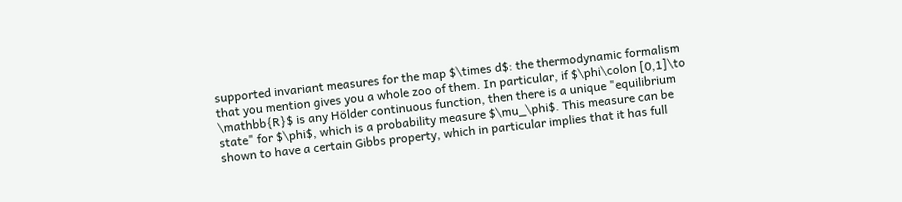supported invariant measures for the map $\times d$: the thermodynamic formalism that you mention gives you a whole zoo of them. In particular, if $\phi\colon [0,1]\to \mathbb{R}$ is any Hölder continuous function, then there is a unique "equilibrium state" for $\phi$, which is a probability measure $\mu_\phi$. This measure can be shown to have a certain Gibbs property, which in particular implies that it has full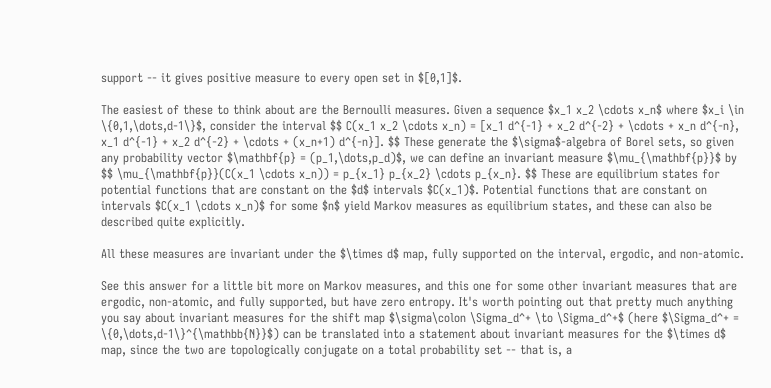support -- it gives positive measure to every open set in $[0,1]$.

The easiest of these to think about are the Bernoulli measures. Given a sequence $x_1 x_2 \cdots x_n$ where $x_i \in \{0,1,\dots,d-1\}$, consider the interval $$ C(x_1 x_2 \cdots x_n) = [x_1 d^{-1} + x_2 d^{-2} + \cdots + x_n d^{-n}, x_1 d^{-1} + x_2 d^{-2} + \cdots + (x_n+1) d^{-n}]. $$ These generate the $\sigma$-algebra of Borel sets, so given any probability vector $\mathbf{p} = (p_1,\dots,p_d)$, we can define an invariant measure $\mu_{\mathbf{p}}$ by $$ \mu_{\mathbf{p}}(C(x_1 \cdots x_n)) = p_{x_1} p_{x_2} \cdots p_{x_n}. $$ These are equilibrium states for potential functions that are constant on the $d$ intervals $C(x_1)$. Potential functions that are constant on intervals $C(x_1 \cdots x_n)$ for some $n$ yield Markov measures as equilibrium states, and these can also be described quite explicitly.

All these measures are invariant under the $\times d$ map, fully supported on the interval, ergodic, and non-atomic.

See this answer for a little bit more on Markov measures, and this one for some other invariant measures that are ergodic, non-atomic, and fully supported, but have zero entropy. It's worth pointing out that pretty much anything you say about invariant measures for the shift map $\sigma\colon \Sigma_d^+ \to \Sigma_d^+$ (here $\Sigma_d^+ = \{0,\dots,d-1\}^{\mathbb{N}}$) can be translated into a statement about invariant measures for the $\times d$ map, since the two are topologically conjugate on a total probability set -- that is, a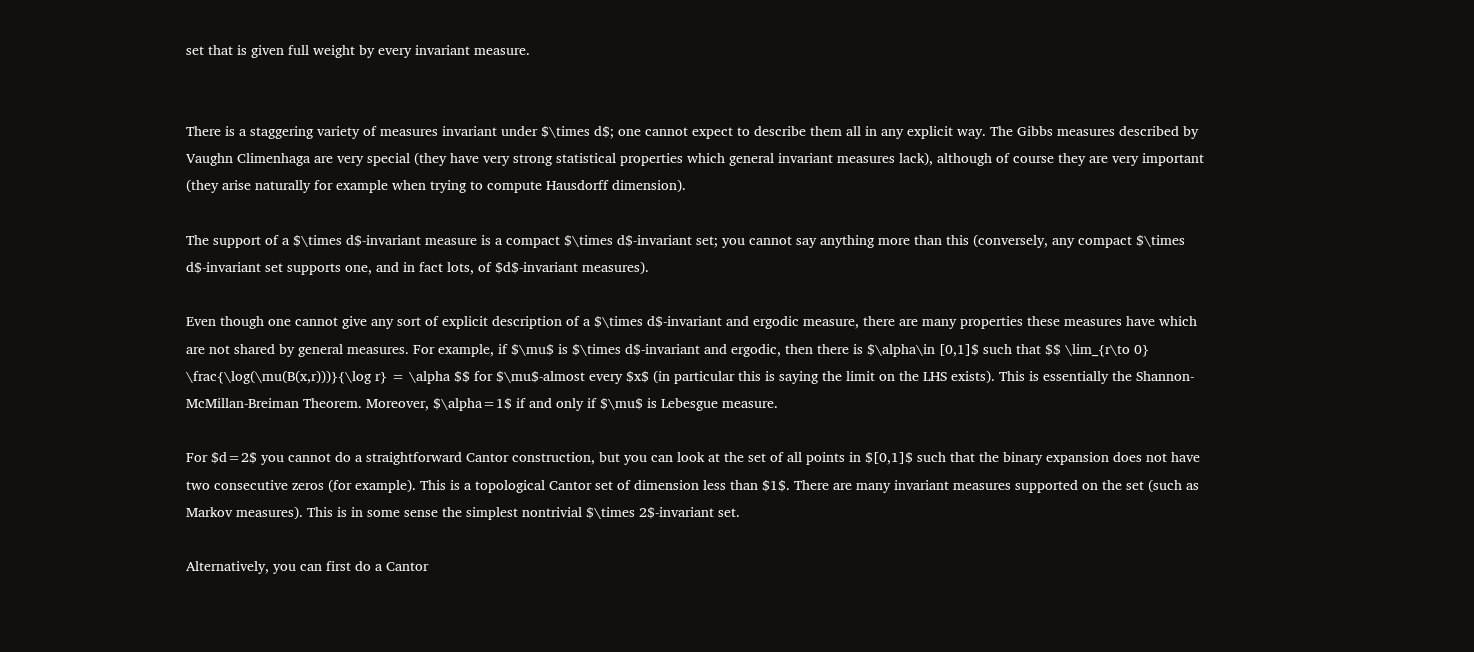set that is given full weight by every invariant measure.


There is a staggering variety of measures invariant under $\times d$; one cannot expect to describe them all in any explicit way. The Gibbs measures described by Vaughn Climenhaga are very special (they have very strong statistical properties which general invariant measures lack), although of course they are very important (they arise naturally for example when trying to compute Hausdorff dimension).

The support of a $\times d$-invariant measure is a compact $\times d$-invariant set; you cannot say anything more than this (conversely, any compact $\times d$-invariant set supports one, and in fact lots, of $d$-invariant measures).

Even though one cannot give any sort of explicit description of a $\times d$-invariant and ergodic measure, there are many properties these measures have which are not shared by general measures. For example, if $\mu$ is $\times d$-invariant and ergodic, then there is $\alpha\in [0,1]$ such that $$ \lim_{r\to 0} \frac{\log(\mu(B(x,r)))}{\log r} = \alpha $$ for $\mu$-almost every $x$ (in particular this is saying the limit on the LHS exists). This is essentially the Shannon-McMillan-Breiman Theorem. Moreover, $\alpha=1$ if and only if $\mu$ is Lebesgue measure.

For $d=2$ you cannot do a straightforward Cantor construction, but you can look at the set of all points in $[0,1]$ such that the binary expansion does not have two consecutive zeros (for example). This is a topological Cantor set of dimension less than $1$. There are many invariant measures supported on the set (such as Markov measures). This is in some sense the simplest nontrivial $\times 2$-invariant set.

Alternatively, you can first do a Cantor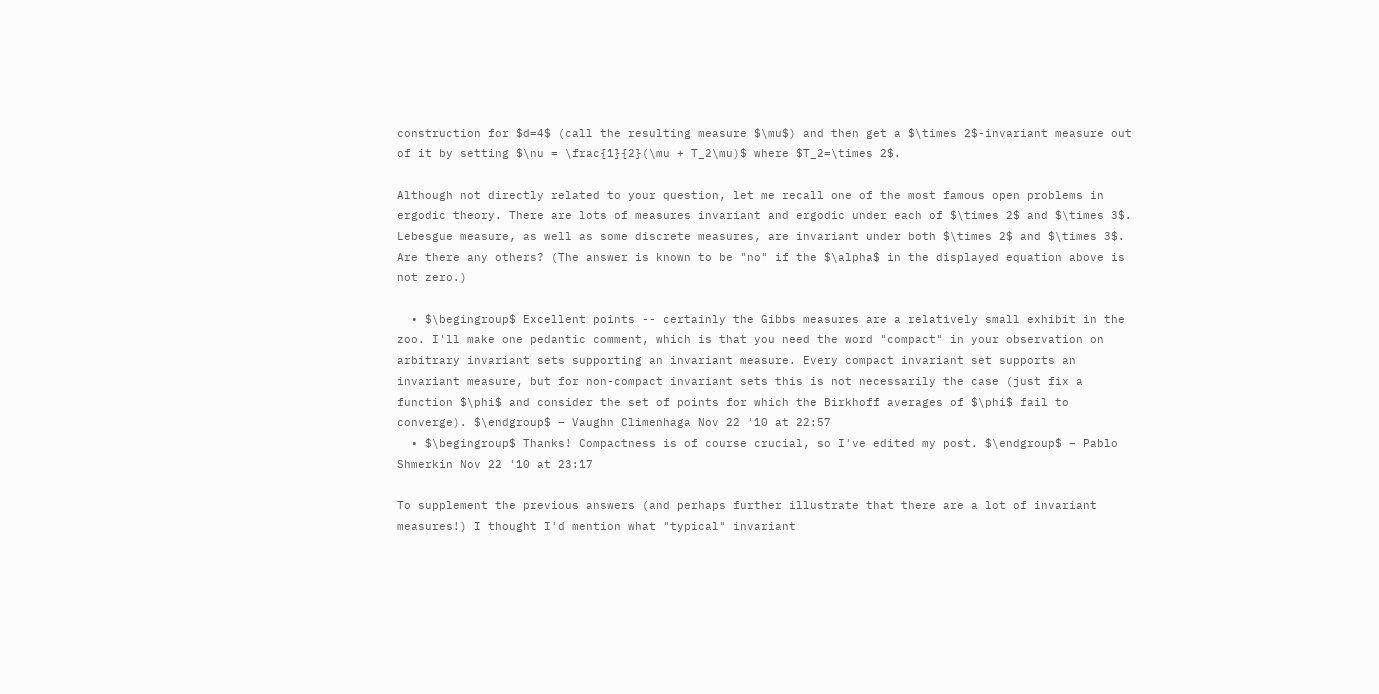construction for $d=4$ (call the resulting measure $\mu$) and then get a $\times 2$-invariant measure out of it by setting $\nu = \frac{1}{2}(\mu + T_2\mu)$ where $T_2=\times 2$.

Although not directly related to your question, let me recall one of the most famous open problems in ergodic theory. There are lots of measures invariant and ergodic under each of $\times 2$ and $\times 3$. Lebesgue measure, as well as some discrete measures, are invariant under both $\times 2$ and $\times 3$. Are there any others? (The answer is known to be "no" if the $\alpha$ in the displayed equation above is not zero.)

  • $\begingroup$ Excellent points -- certainly the Gibbs measures are a relatively small exhibit in the zoo. I'll make one pedantic comment, which is that you need the word "compact" in your observation on arbitrary invariant sets supporting an invariant measure. Every compact invariant set supports an invariant measure, but for non-compact invariant sets this is not necessarily the case (just fix a function $\phi$ and consider the set of points for which the Birkhoff averages of $\phi$ fail to converge). $\endgroup$ – Vaughn Climenhaga Nov 22 '10 at 22:57
  • $\begingroup$ Thanks! Compactness is of course crucial, so I've edited my post. $\endgroup$ – Pablo Shmerkin Nov 22 '10 at 23:17

To supplement the previous answers (and perhaps further illustrate that there are a lot of invariant measures!) I thought I'd mention what "typical" invariant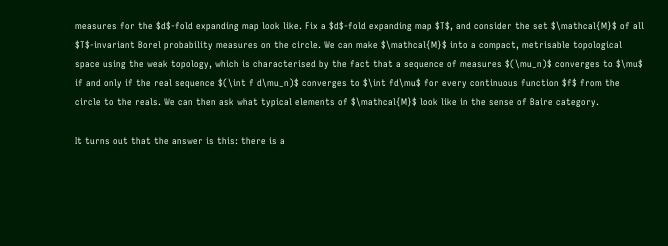measures for the $d$-fold expanding map look like. Fix a $d$-fold expanding map $T$, and consider the set $\mathcal{M}$ of all $T$-invariant Borel probability measures on the circle. We can make $\mathcal{M}$ into a compact, metrisable topological space using the weak topology, which is characterised by the fact that a sequence of measures $(\mu_n)$ converges to $\mu$ if and only if the real sequence $(\int f d\mu_n)$ converges to $\int fd\mu$ for every continuous function $f$ from the circle to the reals. We can then ask what typical elements of $\mathcal{M}$ look like in the sense of Baire category.

It turns out that the answer is this: there is a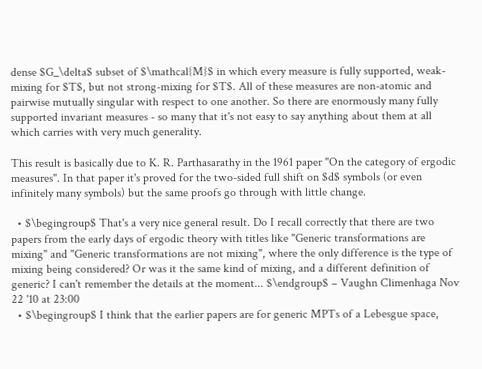dense $G_\delta$ subset of $\mathcal{M}$ in which every measure is fully supported, weak-mixing for $T$, but not strong-mixing for $T$. All of these measures are non-atomic and pairwise mutually singular with respect to one another. So there are enormously many fully supported invariant measures - so many that it's not easy to say anything about them at all which carries with very much generality.

This result is basically due to K. R. Parthasarathy in the 1961 paper "On the category of ergodic measures". In that paper it's proved for the two-sided full shift on $d$ symbols (or even infinitely many symbols) but the same proofs go through with little change.

  • $\begingroup$ That's a very nice general result. Do I recall correctly that there are two papers from the early days of ergodic theory with titles like "Generic transformations are mixing" and "Generic transformations are not mixing", where the only difference is the type of mixing being considered? Or was it the same kind of mixing, and a different definition of generic? I can't remember the details at the moment... $\endgroup$ – Vaughn Climenhaga Nov 22 '10 at 23:00
  • $\begingroup$ I think that the earlier papers are for generic MPTs of a Lebesgue space,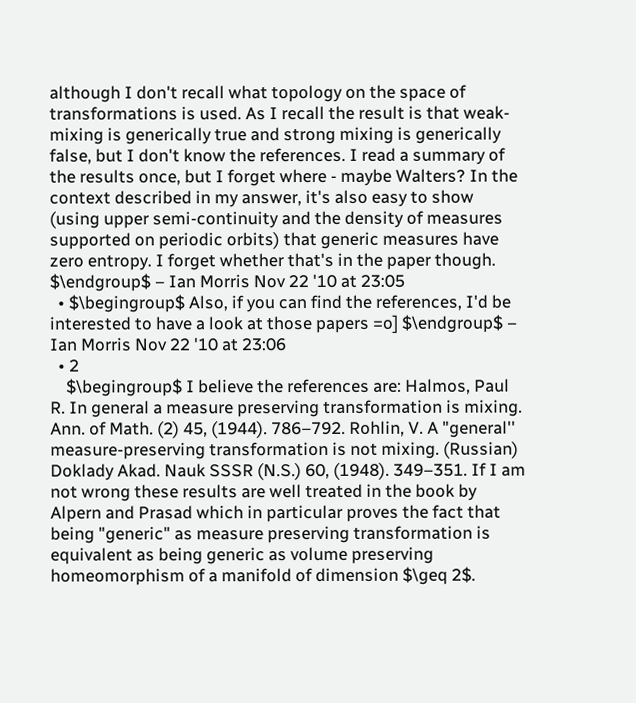although I don't recall what topology on the space of transformations is used. As I recall the result is that weak-mixing is generically true and strong mixing is generically false, but I don't know the references. I read a summary of the results once, but I forget where - maybe Walters? In the context described in my answer, it's also easy to show (using upper semi-continuity and the density of measures supported on periodic orbits) that generic measures have zero entropy. I forget whether that's in the paper though. $\endgroup$ – Ian Morris Nov 22 '10 at 23:05
  • $\begingroup$ Also, if you can find the references, I'd be interested to have a look at those papers =o] $\endgroup$ – Ian Morris Nov 22 '10 at 23:06
  • 2
    $\begingroup$ I believe the references are: Halmos, Paul R. In general a measure preserving transformation is mixing. Ann. of Math. (2) 45, (1944). 786–792. Rohlin, V. A "general'' measure-preserving transformation is not mixing. (Russian) Doklady Akad. Nauk SSSR (N.S.) 60, (1948). 349–351. If I am not wrong these results are well treated in the book by Alpern and Prasad which in particular proves the fact that being "generic" as measure preserving transformation is equivalent as being generic as volume preserving homeomorphism of a manifold of dimension $\geq 2$.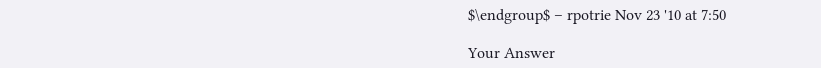$\endgroup$ – rpotrie Nov 23 '10 at 7:50

Your Answer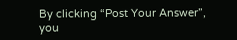By clicking “Post Your Answer”, you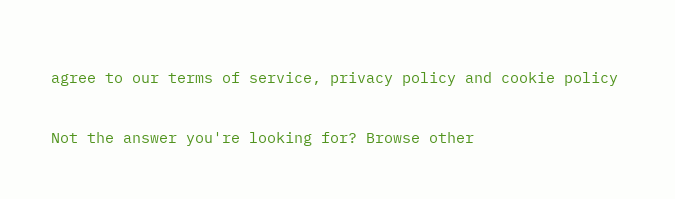agree to our terms of service, privacy policy and cookie policy

Not the answer you're looking for? Browse other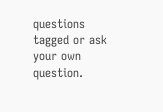questions tagged or ask your own question.